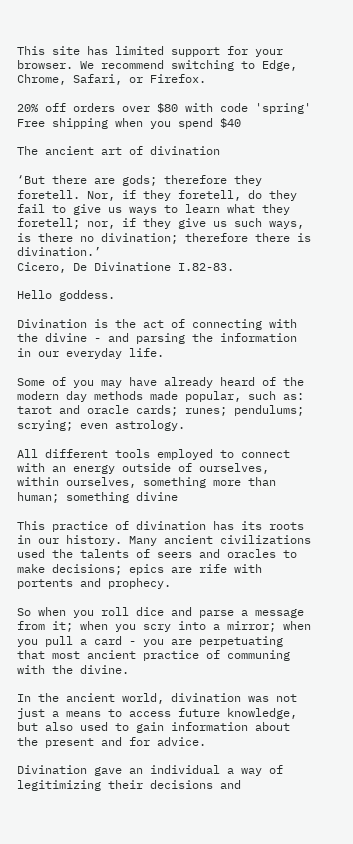This site has limited support for your browser. We recommend switching to Edge, Chrome, Safari, or Firefox.

20% off orders over $80 with code 'spring'  Free shipping when you spend $40

The ancient art of divination

‘But there are gods; therefore they foretell. Nor, if they foretell, do they fail to give us ways to learn what they foretell; nor, if they give us such ways, is there no divination; therefore there is divination.’
Cicero, De Divinatione I.82-83.

Hello goddess.

Divination is the act of connecting with the divine - and parsing the information in our everyday life.

Some of you may have already heard of the modern day methods made popular, such as: tarot and oracle cards; runes; pendulums; scrying; even astrology.

All different tools employed to connect with an energy outside of ourselves, within ourselves, something more than human; something divine

This practice of divination has its roots in our history. Many ancient civilizations used the talents of seers and oracles to make decisions; epics are rife with portents and prophecy.

So when you roll dice and parse a message from it; when you scry into a mirror; when you pull a card - you are perpetuating that most ancient practice of communing with the divine.

In the ancient world, divination was not just a means to access future knowledge, but also used to gain information about the present and for advice.

Divination gave an individual a way of legitimizing their decisions and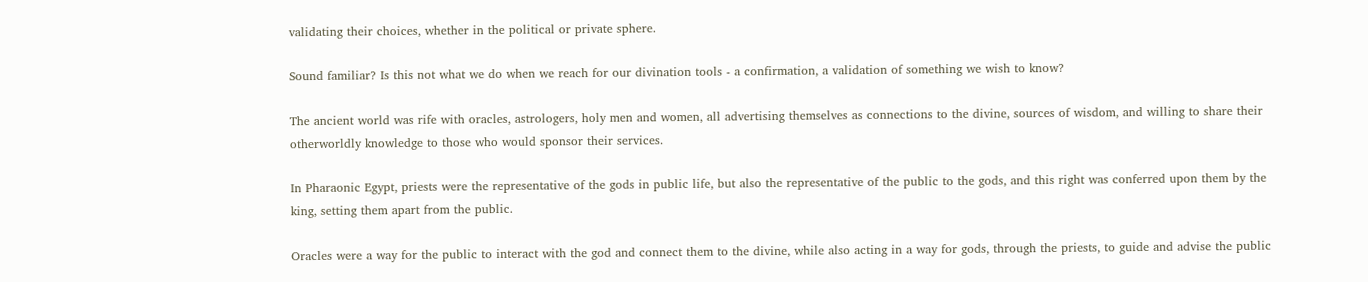validating their choices, whether in the political or private sphere.

Sound familiar? Is this not what we do when we reach for our divination tools - a confirmation, a validation of something we wish to know?

The ancient world was rife with oracles, astrologers, holy men and women, all advertising themselves as connections to the divine, sources of wisdom, and willing to share their otherworldly knowledge to those who would sponsor their services.

In Pharaonic Egypt, priests were the representative of the gods in public life, but also the representative of the public to the gods, and this right was conferred upon them by the king, setting them apart from the public.

Oracles were a way for the public to interact with the god and connect them to the divine, while also acting in a way for gods, through the priests, to guide and advise the public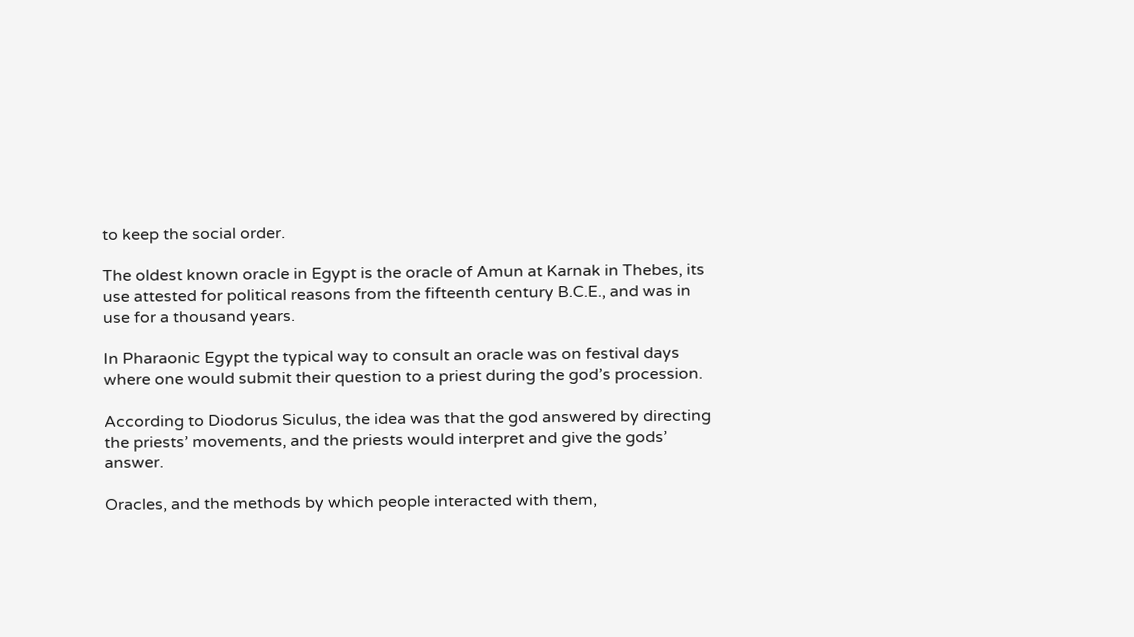to keep the social order.

The oldest known oracle in Egypt is the oracle of Amun at Karnak in Thebes, its use attested for political reasons from the fifteenth century B.C.E., and was in use for a thousand years.

In Pharaonic Egypt the typical way to consult an oracle was on festival days where one would submit their question to a priest during the god’s procession.

According to Diodorus Siculus, the idea was that the god answered by directing the priests’ movements, and the priests would interpret and give the gods’ answer.

Oracles, and the methods by which people interacted with them,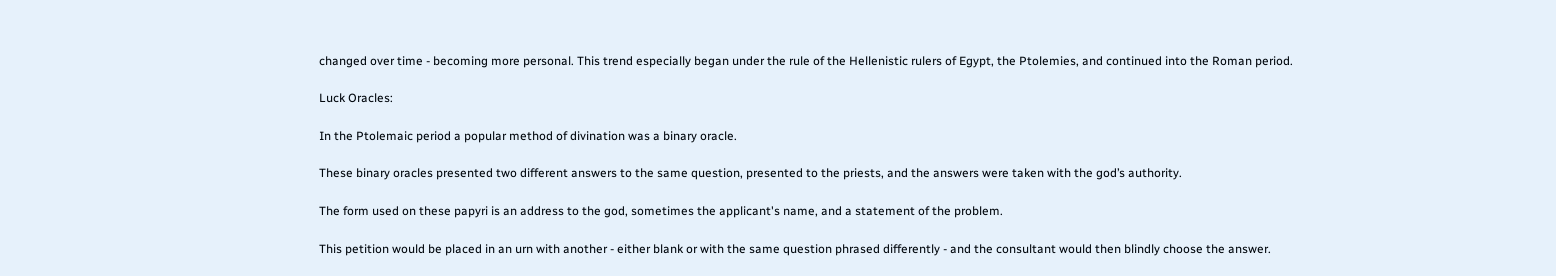changed over time - becoming more personal. This trend especially began under the rule of the Hellenistic rulers of Egypt, the Ptolemies, and continued into the Roman period.

Luck Oracles:

In the Ptolemaic period a popular method of divination was a binary oracle.

These binary oracles presented two different answers to the same question, presented to the priests, and the answers were taken with the god’s authority.

The form used on these papyri is an address to the god, sometimes the applicant's name, and a statement of the problem.

This petition would be placed in an urn with another - either blank or with the same question phrased differently - and the consultant would then blindly choose the answer.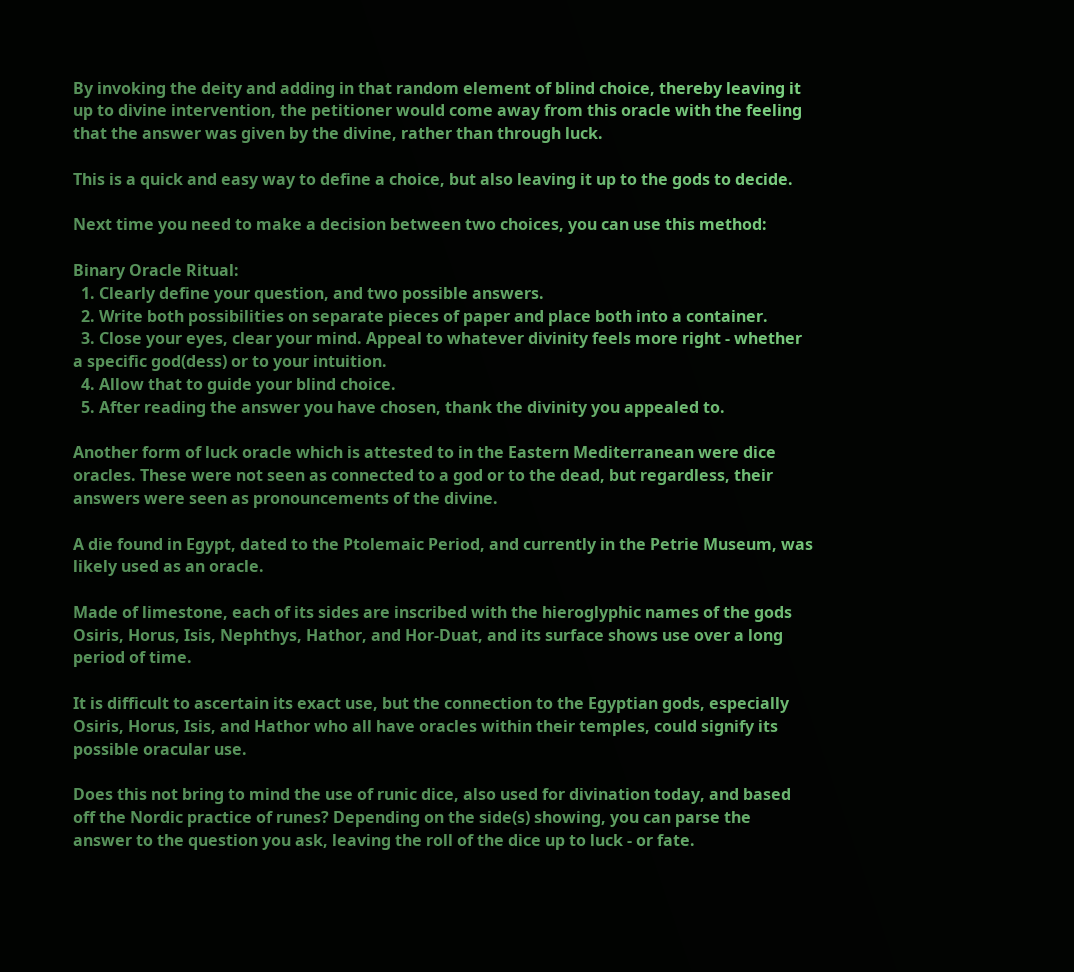By invoking the deity and adding in that random element of blind choice, thereby leaving it up to divine intervention, the petitioner would come away from this oracle with the feeling that the answer was given by the divine, rather than through luck.

This is a quick and easy way to define a choice, but also leaving it up to the gods to decide.

Next time you need to make a decision between two choices, you can use this method:

Binary Oracle Ritual:
  1. Clearly define your question, and two possible answers.
  2. Write both possibilities on separate pieces of paper and place both into a container.
  3. Close your eyes, clear your mind. Appeal to whatever divinity feels more right - whether a specific god(dess) or to your intuition.
  4. Allow that to guide your blind choice.
  5. After reading the answer you have chosen, thank the divinity you appealed to.

Another form of luck oracle which is attested to in the Eastern Mediterranean were dice oracles. These were not seen as connected to a god or to the dead, but regardless, their answers were seen as pronouncements of the divine.

A die found in Egypt, dated to the Ptolemaic Period, and currently in the Petrie Museum, was likely used as an oracle.

Made of limestone, each of its sides are inscribed with the hieroglyphic names of the gods Osiris, Horus, Isis, Nephthys, Hathor, and Hor-Duat, and its surface shows use over a long period of time.

It is difficult to ascertain its exact use, but the connection to the Egyptian gods, especially Osiris, Horus, Isis, and Hathor who all have oracles within their temples, could signify its possible oracular use.

Does this not bring to mind the use of runic dice, also used for divination today, and based off the Nordic practice of runes? Depending on the side(s) showing, you can parse the answer to the question you ask, leaving the roll of the dice up to luck - or fate.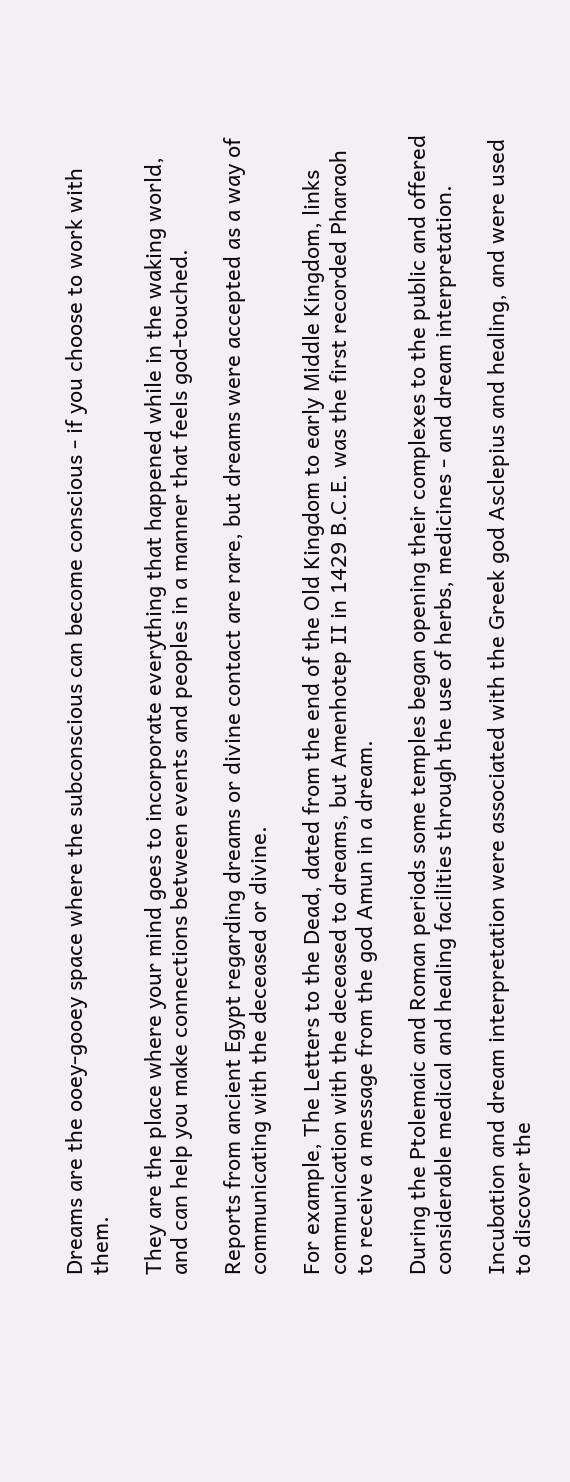Dreams are the ooey-gooey space where the subconscious can become conscious - if you choose to work with them.

They are the place where your mind goes to incorporate everything that happened while in the waking world, and can help you make connections between events and peoples in a manner that feels god-touched.

Reports from ancient Egypt regarding dreams or divine contact are rare, but dreams were accepted as a way of communicating with the deceased or divine.

For example, The Letters to the Dead, dated from the end of the Old Kingdom to early Middle Kingdom, links communication with the deceased to dreams, but Amenhotep II in 1429 B.C.E. was the first recorded Pharaoh to receive a message from the god Amun in a dream.

During the Ptolemaic and Roman periods some temples began opening their complexes to the public and offered considerable medical and healing facilities through the use of herbs, medicines - and dream interpretation.

Incubation and dream interpretation were associated with the Greek god Asclepius and healing, and were used to discover the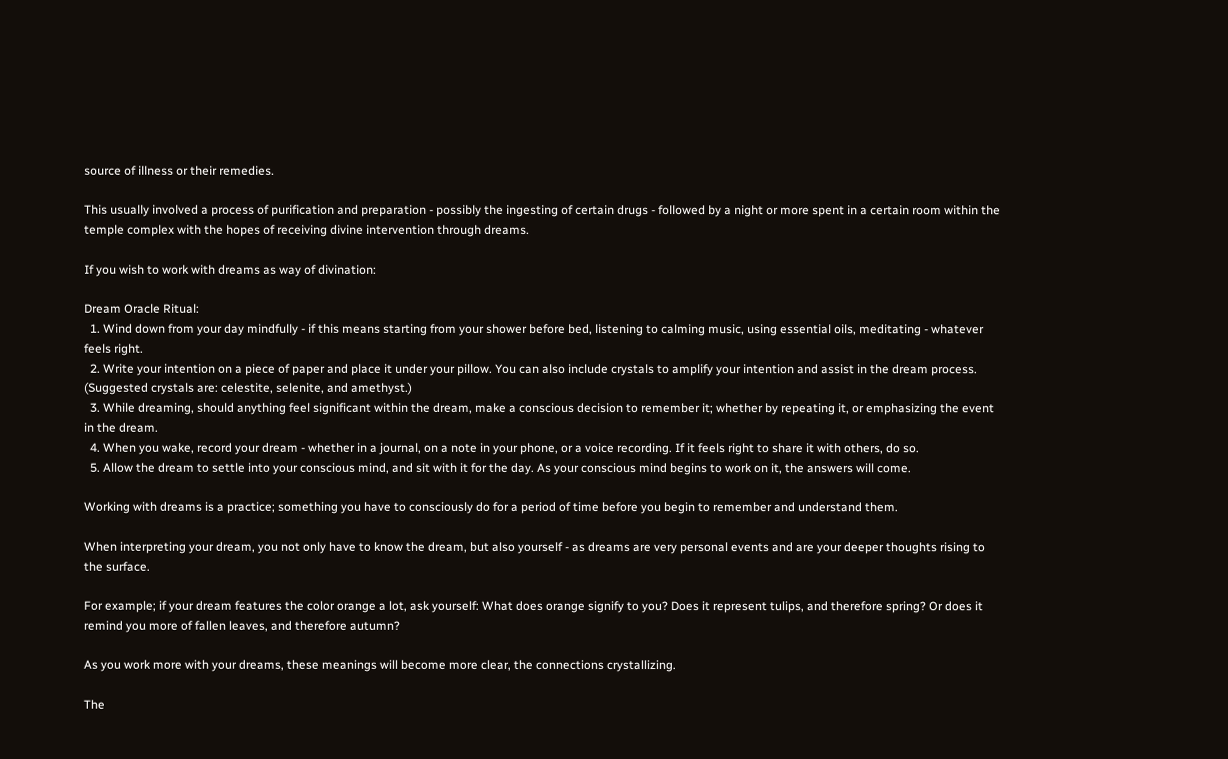source of illness or their remedies.

This usually involved a process of purification and preparation - possibly the ingesting of certain drugs - followed by a night or more spent in a certain room within the temple complex with the hopes of receiving divine intervention through dreams.

If you wish to work with dreams as way of divination:

Dream Oracle Ritual:
  1. Wind down from your day mindfully - if this means starting from your shower before bed, listening to calming music, using essential oils, meditating - whatever feels right.
  2. Write your intention on a piece of paper and place it under your pillow. You can also include crystals to amplify your intention and assist in the dream process. (Suggested crystals are: celestite, selenite, and amethyst.)
  3. While dreaming, should anything feel significant within the dream, make a conscious decision to remember it; whether by repeating it, or emphasizing the event in the dream.
  4. When you wake, record your dream - whether in a journal, on a note in your phone, or a voice recording. If it feels right to share it with others, do so.
  5. Allow the dream to settle into your conscious mind, and sit with it for the day. As your conscious mind begins to work on it, the answers will come.

Working with dreams is a practice; something you have to consciously do for a period of time before you begin to remember and understand them.

When interpreting your dream, you not only have to know the dream, but also yourself - as dreams are very personal events and are your deeper thoughts rising to the surface.

For example; if your dream features the color orange a lot, ask yourself: What does orange signify to you? Does it represent tulips, and therefore spring? Or does it remind you more of fallen leaves, and therefore autumn?

As you work more with your dreams, these meanings will become more clear, the connections crystallizing.

The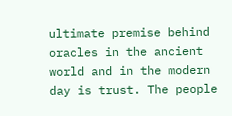ultimate premise behind oracles in the ancient world and in the modern day is trust. The people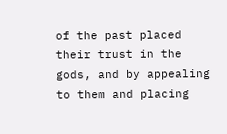of the past placed their trust in the gods, and by appealing to them and placing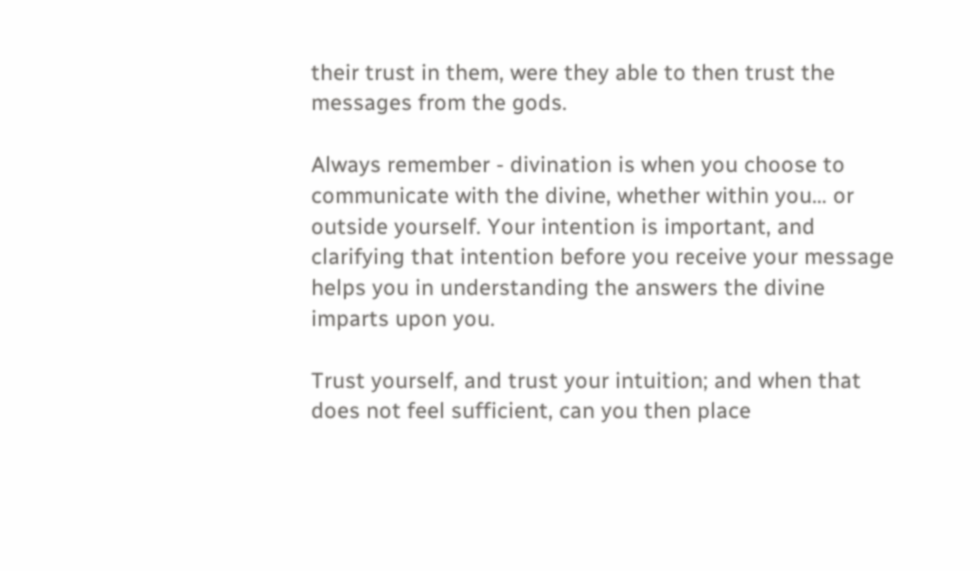their trust in them, were they able to then trust the messages from the gods.

Always remember - divination is when you choose to communicate with the divine, whether within you… or outside yourself. Your intention is important, and clarifying that intention before you receive your message helps you in understanding the answers the divine imparts upon you.

Trust yourself, and trust your intuition; and when that does not feel sufficient, can you then place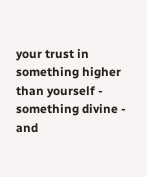your trust in something higher than yourself - something divine - and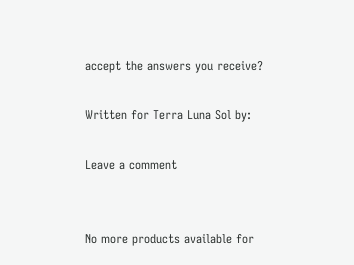accept the answers you receive?

Written for Terra Luna Sol by:

Leave a comment


No more products available for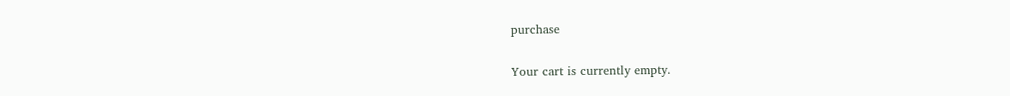purchase

Your cart is currently empty.